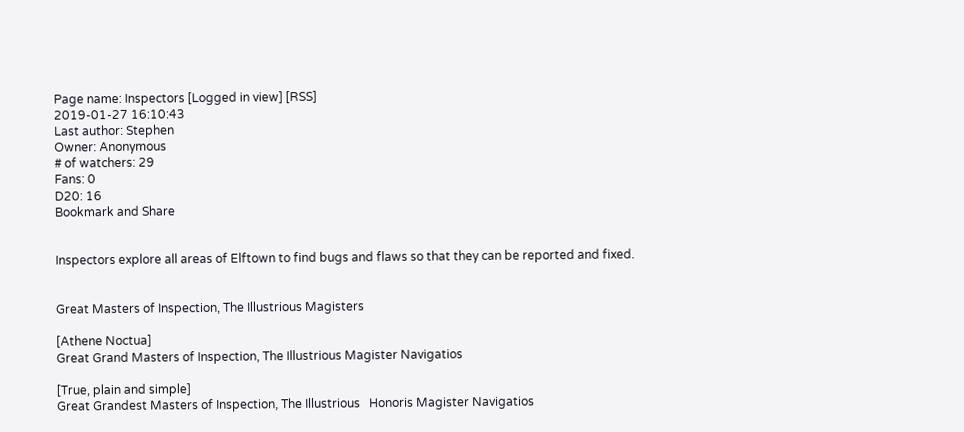Page name: Inspectors [Logged in view] [RSS]
2019-01-27 16:10:43
Last author: Stephen
Owner: Anonymous
# of watchers: 29
Fans: 0
D20: 16
Bookmark and Share


Inspectors explore all areas of Elftown to find bugs and flaws so that they can be reported and fixed.


Great Masters of Inspection, The Illustrious Magisters

[Athene Noctua]
Great Grand Masters of Inspection, The Illustrious Magister Navigatios

[True, plain and simple]
Great Grandest Masters of Inspection, The Illustrious   Honoris Magister Navigatios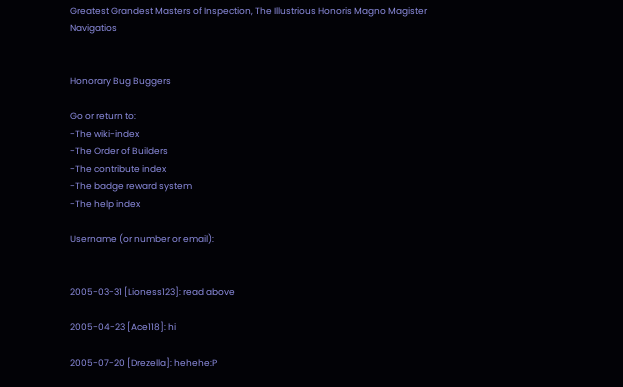Greatest Grandest Masters of Inspection, The Illustrious Honoris Magno Magister Navigatios


Honorary Bug Buggers

Go or return to:
-The wiki-index
-The Order of Builders
-The contribute index
-The badge reward system
-The help index

Username (or number or email):


2005-03-31 [Lioness123]: read above

2005-04-23 [Ace118]: hi

2005-07-20 [Drezella]: hehehe:P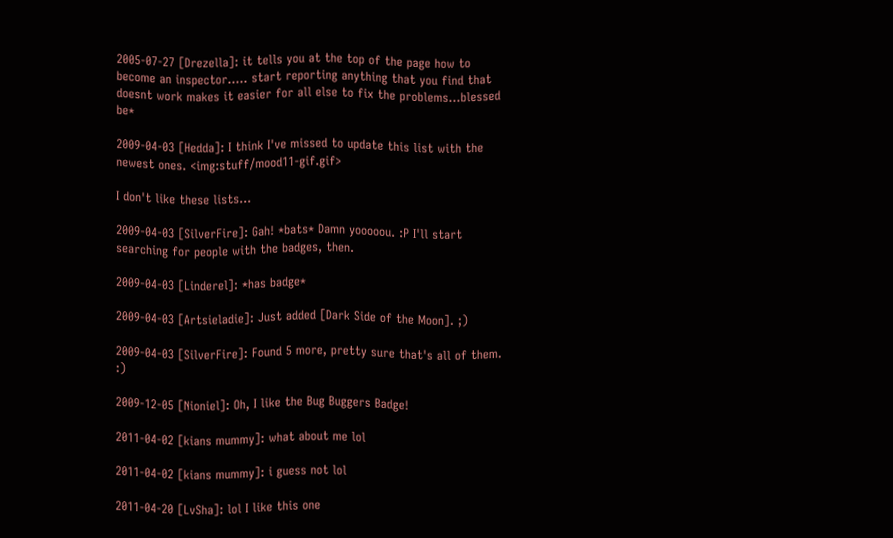2005-07-27 [Drezella]: it tells you at the top of the page how to become an inspector..... start reporting anything that you find that doesnt work makes it easier for all else to fix the problems...blessed be*

2009-04-03 [Hedda]: I think I've missed to update this list with the newest ones. <img:stuff/mood11-gif.gif>

I don't like these lists...

2009-04-03 [SilverFire]: Gah! *bats* Damn yooooou. :P I'll start searching for people with the badges, then.

2009-04-03 [Linderel]: *has badge*

2009-04-03 [Artsieladie]: Just added [Dark Side of the Moon]. ;)

2009-04-03 [SilverFire]: Found 5 more, pretty sure that's all of them. :)

2009-12-05 [Nioniel]: Oh, I like the Bug Buggers Badge!

2011-04-02 [kians mummy]: what about me lol

2011-04-02 [kians mummy]: i guess not lol

2011-04-20 [LvSha]: lol I like this one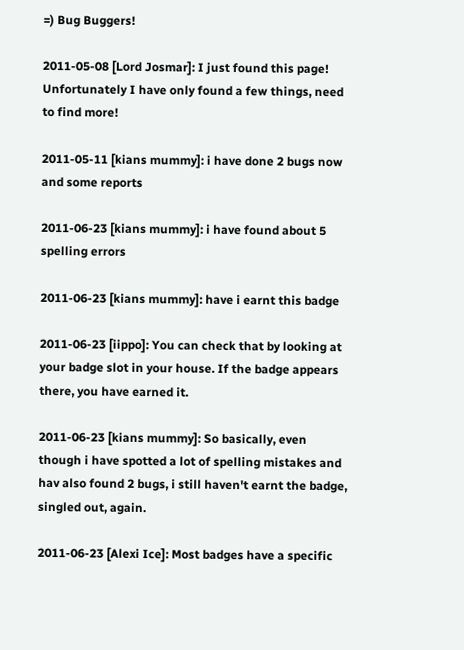=) Bug Buggers!

2011-05-08 [Lord Josmar]: I just found this page! Unfortunately I have only found a few things, need to find more!

2011-05-11 [kians mummy]: i have done 2 bugs now and some reports

2011-06-23 [kians mummy]: i have found about 5 spelling errors

2011-06-23 [kians mummy]: have i earnt this badge

2011-06-23 [iippo]: You can check that by looking at your badge slot in your house. If the badge appears there, you have earned it.

2011-06-23 [kians mummy]: So basically, even though i have spotted a lot of spelling mistakes and hav also found 2 bugs, i still haven't earnt the badge, singled out, again.

2011-06-23 [Alexi Ice]: Most badges have a specific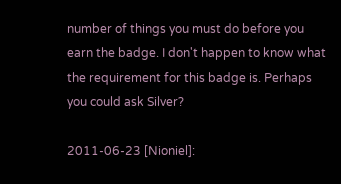number of things you must do before you earn the badge. I don't happen to know what the requirement for this badge is. Perhaps you could ask Silver?

2011-06-23 [Nioniel]: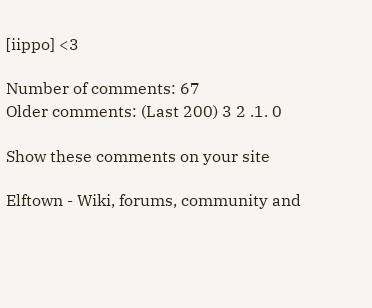[iippo] <3

Number of comments: 67
Older comments: (Last 200) 3 2 .1. 0

Show these comments on your site

Elftown - Wiki, forums, community and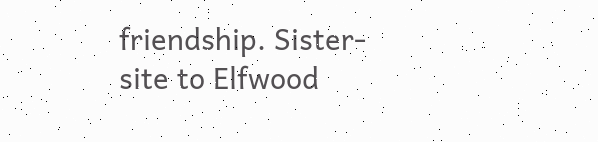friendship. Sister-site to Elfwood